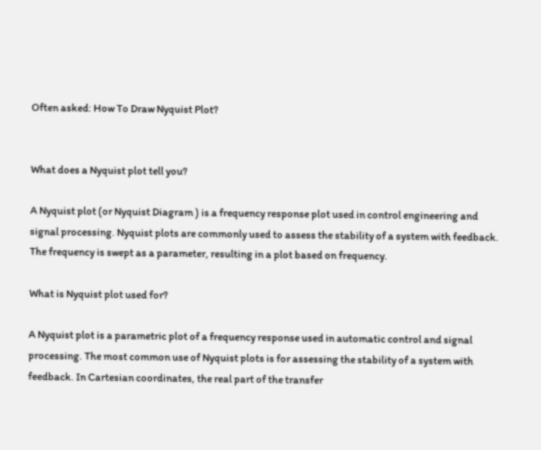Often asked: How To Draw Nyquist Plot?


What does a Nyquist plot tell you?

A Nyquist plot (or Nyquist Diagram ) is a frequency response plot used in control engineering and signal processing. Nyquist plots are commonly used to assess the stability of a system with feedback. The frequency is swept as a parameter, resulting in a plot based on frequency.

What is Nyquist plot used for?

A Nyquist plot is a parametric plot of a frequency response used in automatic control and signal processing. The most common use of Nyquist plots is for assessing the stability of a system with feedback. In Cartesian coordinates, the real part of the transfer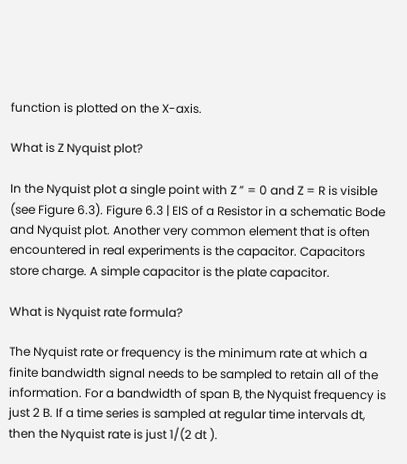function is plotted on the X-axis.

What is Z Nyquist plot?

In the Nyquist plot a single point with Z ” = 0 and Z = R is visible (see Figure 6.3). Figure 6.3 | EIS of a Resistor in a schematic Bode and Nyquist plot. Another very common element that is often encountered in real experiments is the capacitor. Capacitors store charge. A simple capacitor is the plate capacitor.

What is Nyquist rate formula?

The Nyquist rate or frequency is the minimum rate at which a finite bandwidth signal needs to be sampled to retain all of the information. For a bandwidth of span B, the Nyquist frequency is just 2 B. If a time series is sampled at regular time intervals dt, then the Nyquist rate is just 1/(2 dt ).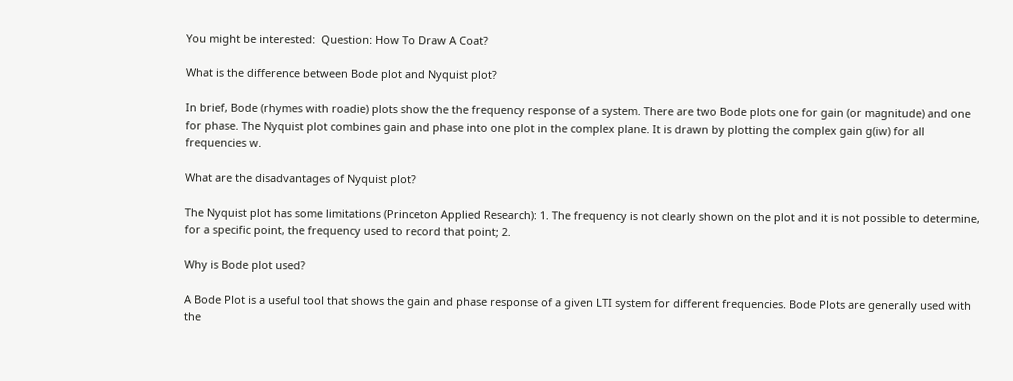You might be interested:  Question: How To Draw A Coat?

What is the difference between Bode plot and Nyquist plot?

In brief, Bode (rhymes with roadie) plots show the the frequency response of a system. There are two Bode plots one for gain (or magnitude) and one for phase. The Nyquist plot combines gain and phase into one plot in the complex plane. It is drawn by plotting the complex gain g(iw) for all frequencies w.

What are the disadvantages of Nyquist plot?

The Nyquist plot has some limitations (Princeton Applied Research): 1. The frequency is not clearly shown on the plot and it is not possible to determine, for a specific point, the frequency used to record that point; 2.

Why is Bode plot used?

A Bode Plot is a useful tool that shows the gain and phase response of a given LTI system for different frequencies. Bode Plots are generally used with the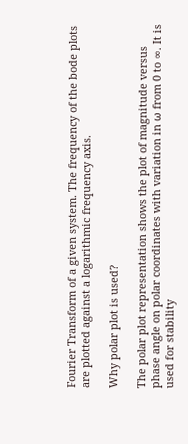Fourier Transform of a given system. The frequency of the bode plots are plotted against a logarithmic frequency axis.

Why polar plot is used?

The polar plot representation shows the plot of magnitude versus phase angle on polar coordinates with variation in ω from 0 to ∞. It is used for stability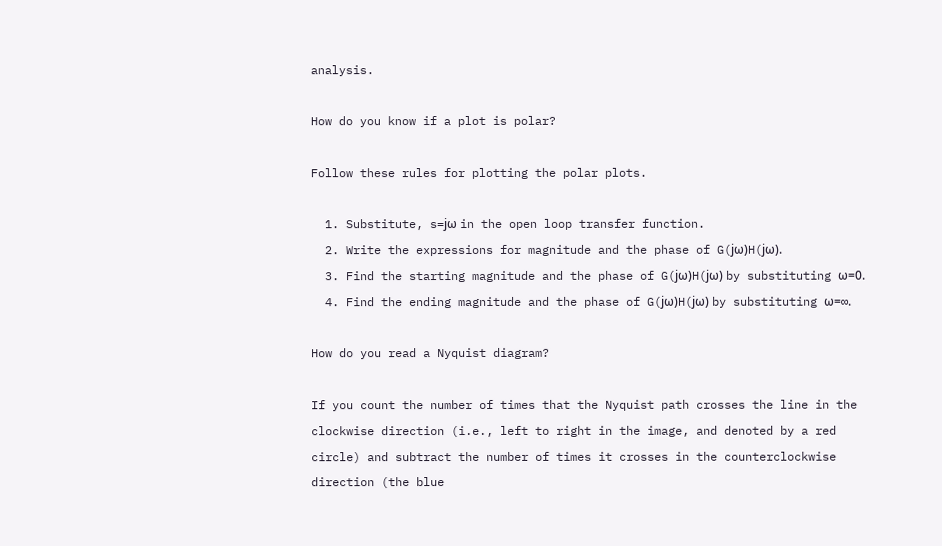analysis.

How do you know if a plot is polar?

Follow these rules for plotting the polar plots.

  1. Substitute, s=jω in the open loop transfer function.
  2. Write the expressions for magnitude and the phase of G(jω)H(jω).
  3. Find the starting magnitude and the phase of G(jω)H(jω) by substituting ω=0.
  4. Find the ending magnitude and the phase of G(jω)H(jω) by substituting ω=∞.

How do you read a Nyquist diagram?

If you count the number of times that the Nyquist path crosses the line in the clockwise direction (i.e., left to right in the image, and denoted by a red circle) and subtract the number of times it crosses in the counterclockwise direction (the blue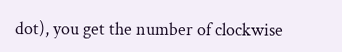dot), you get the number of clockwise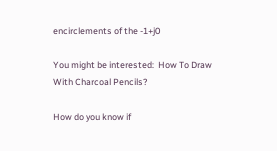encirclements of the -1+j0

You might be interested:  How To Draw With Charcoal Pencils?

How do you know if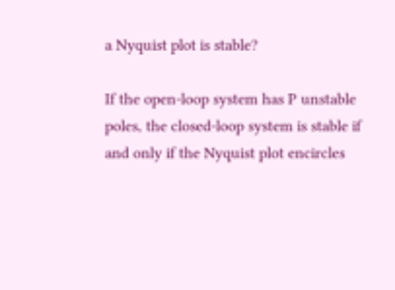a Nyquist plot is stable?

If the open-loop system has P unstable poles, the closed-loop system is stable if and only if the Nyquist plot encircles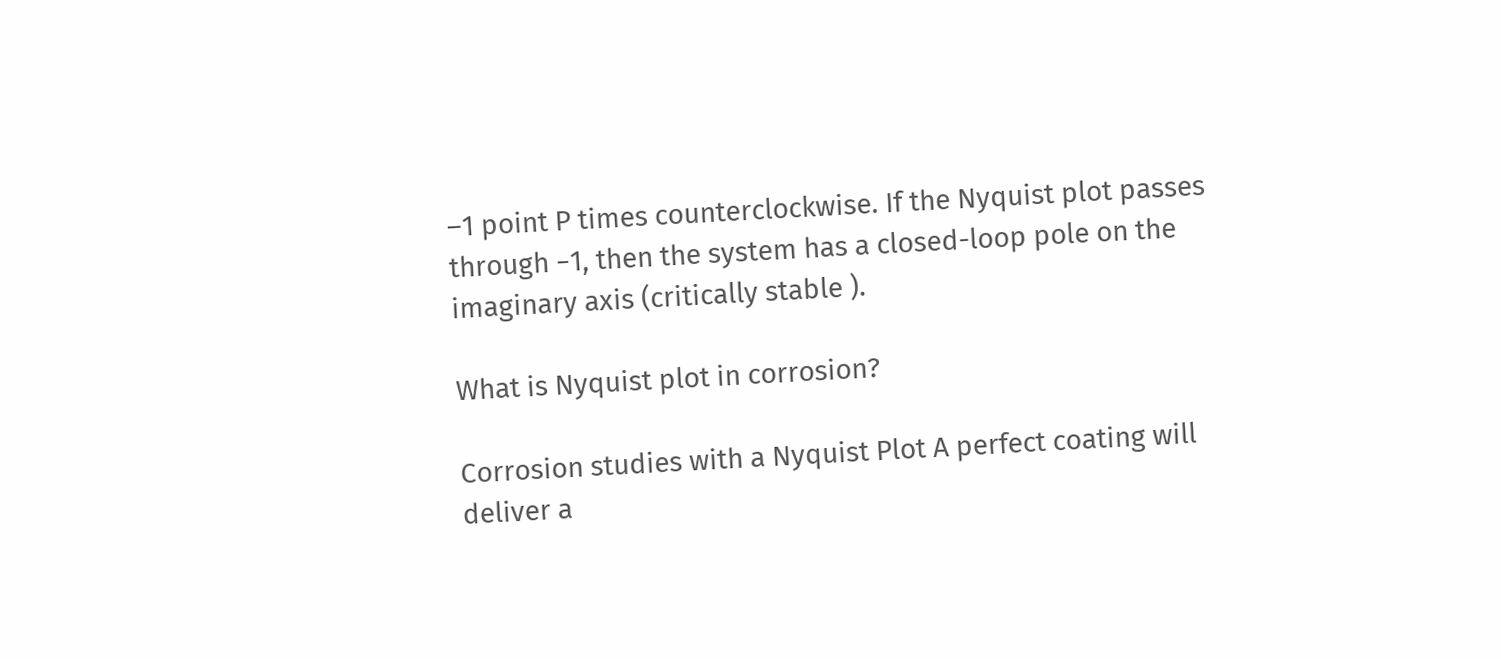–1 point P times counterclockwise. If the Nyquist plot passes through −1, then the system has a closed-loop pole on the imaginary axis (critically stable ).

What is Nyquist plot in corrosion?

Corrosion studies with a Nyquist Plot A perfect coating will deliver a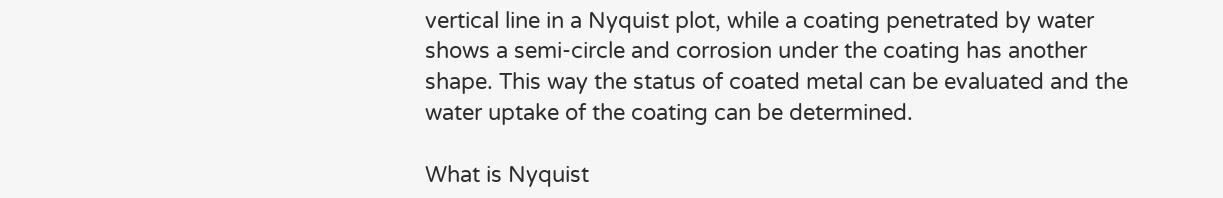vertical line in a Nyquist plot, while a coating penetrated by water shows a semi-circle and corrosion under the coating has another shape. This way the status of coated metal can be evaluated and the water uptake of the coating can be determined.

What is Nyquist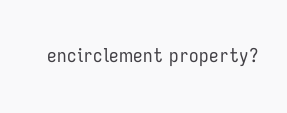encirclement property?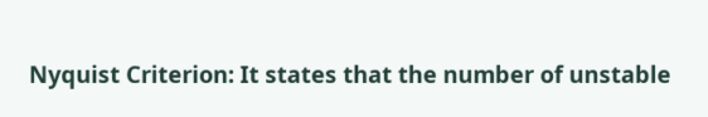Nyquist Criterion: It states that the number of unstable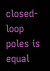closed-loop poles is equal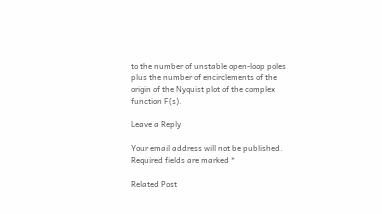to the number of unstable open-loop poles plus the number of encirclements of the origin of the Nyquist plot of the complex function F(s).

Leave a Reply

Your email address will not be published. Required fields are marked *

Related Post